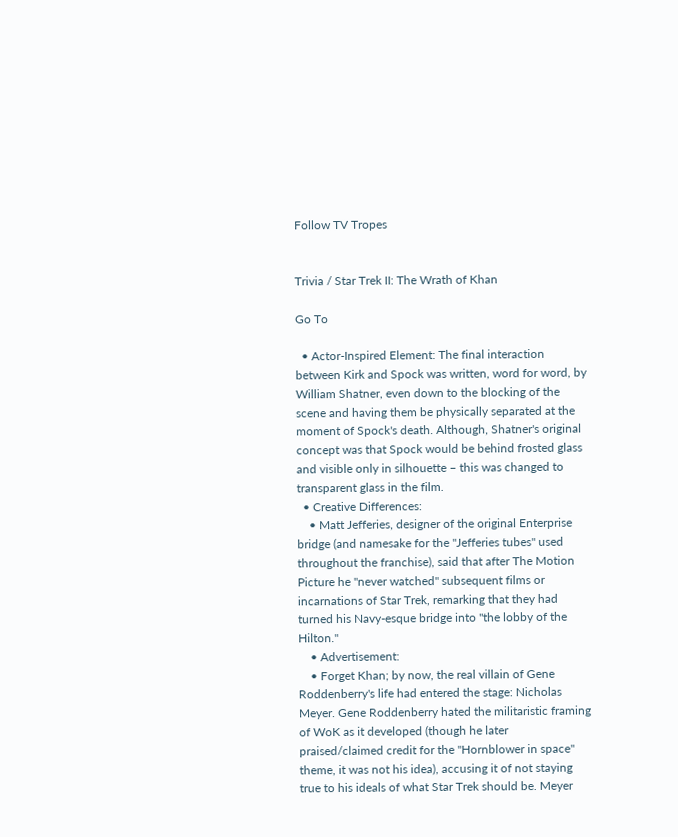Follow TV Tropes


Trivia / Star Trek II: The Wrath of Khan

Go To

  • Actor-Inspired Element: The final interaction between Kirk and Spock was written, word for word, by William Shatner, even down to the blocking of the scene and having them be physically separated at the moment of Spock's death. Although, Shatner's original concept was that Spock would be behind frosted glass and visible only in silhouette – this was changed to transparent glass in the film.
  • Creative Differences:
    • Matt Jefferies, designer of the original Enterprise bridge (and namesake for the "Jefferies tubes" used throughout the franchise), said that after The Motion Picture he "never watched" subsequent films or incarnations of Star Trek, remarking that they had turned his Navy-esque bridge into "the lobby of the Hilton."
    • Advertisement:
    • Forget Khan; by now, the real villain of Gene Roddenberry's life had entered the stage: Nicholas Meyer. Gene Roddenberry hated the militaristic framing of WoK as it developed (though he later praised/claimed credit for the "Hornblower in space" theme, it was not his idea), accusing it of not staying true to his ideals of what Star Trek should be. Meyer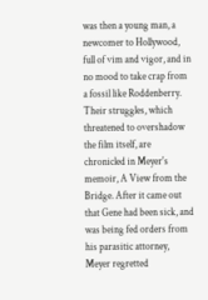was then a young man, a newcomer to Hollywood, full of vim and vigor, and in no mood to take crap from a fossil like Roddenberry. Their struggles, which threatened to overshadow the film itself, are chronicled in Meyer's memoir, A View from the Bridge. After it came out that Gene had been sick, and was being fed orders from his parasitic attorney, Meyer regretted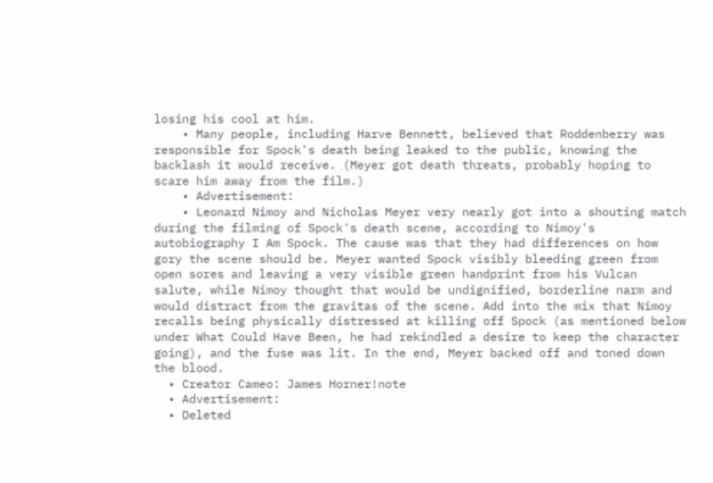losing his cool at him.
    • Many people, including Harve Bennett, believed that Roddenberry was responsible for Spock's death being leaked to the public, knowing the backlash it would receive. (Meyer got death threats, probably hoping to scare him away from the film.)
    • Advertisement:
    • Leonard Nimoy and Nicholas Meyer very nearly got into a shouting match during the filming of Spock's death scene, according to Nimoy's autobiography I Am Spock. The cause was that they had differences on how gory the scene should be. Meyer wanted Spock visibly bleeding green from open sores and leaving a very visible green handprint from his Vulcan salute, while Nimoy thought that would be undignified, borderline narm and would distract from the gravitas of the scene. Add into the mix that Nimoy recalls being physically distressed at killing off Spock (as mentioned below under What Could Have Been, he had rekindled a desire to keep the character going), and the fuse was lit. In the end, Meyer backed off and toned down the blood.
  • Creator Cameo: James Horner!note
  • Advertisement:
  • Deleted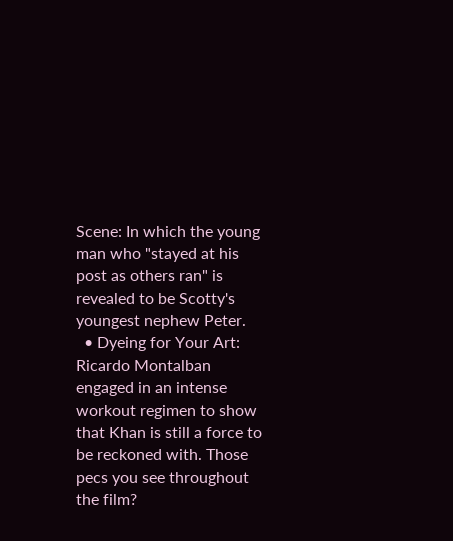Scene: In which the young man who "stayed at his post as others ran" is revealed to be Scotty's youngest nephew Peter.
  • Dyeing for Your Art: Ricardo Montalban engaged in an intense workout regimen to show that Khan is still a force to be reckoned with. Those pecs you see throughout the film?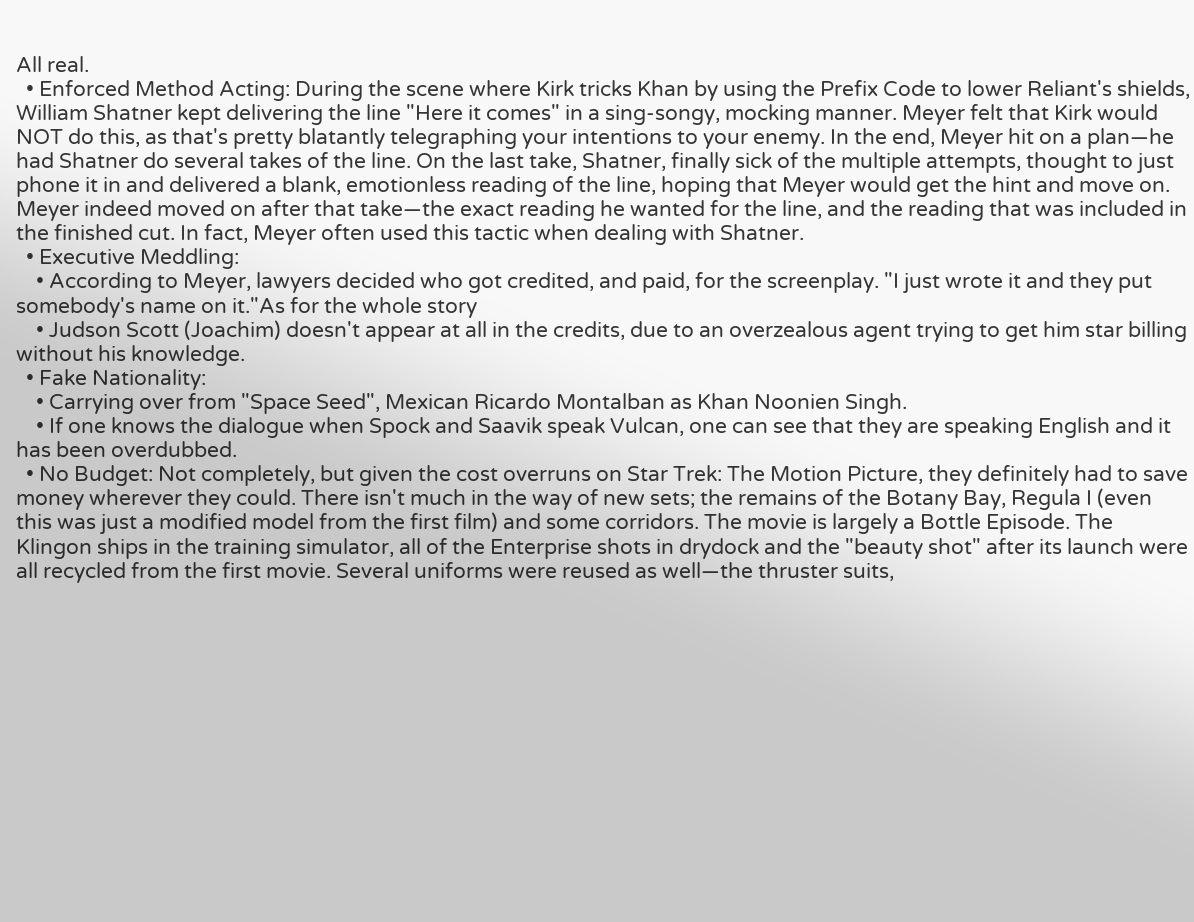All real.
  • Enforced Method Acting: During the scene where Kirk tricks Khan by using the Prefix Code to lower Reliant's shields, William Shatner kept delivering the line "Here it comes" in a sing-songy, mocking manner. Meyer felt that Kirk would NOT do this, as that's pretty blatantly telegraphing your intentions to your enemy. In the end, Meyer hit on a plan—he had Shatner do several takes of the line. On the last take, Shatner, finally sick of the multiple attempts, thought to just phone it in and delivered a blank, emotionless reading of the line, hoping that Meyer would get the hint and move on. Meyer indeed moved on after that take—the exact reading he wanted for the line, and the reading that was included in the finished cut. In fact, Meyer often used this tactic when dealing with Shatner.
  • Executive Meddling:
    • According to Meyer, lawyers decided who got credited, and paid, for the screenplay. "I just wrote it and they put somebody's name on it."As for the whole story
    • Judson Scott (Joachim) doesn't appear at all in the credits, due to an overzealous agent trying to get him star billing without his knowledge.
  • Fake Nationality:
    • Carrying over from "Space Seed", Mexican Ricardo Montalban as Khan Noonien Singh.
    • If one knows the dialogue when Spock and Saavik speak Vulcan, one can see that they are speaking English and it has been overdubbed.
  • No Budget: Not completely, but given the cost overruns on Star Trek: The Motion Picture, they definitely had to save money wherever they could. There isn't much in the way of new sets; the remains of the Botany Bay, Regula I (even this was just a modified model from the first film) and some corridors. The movie is largely a Bottle Episode. The Klingon ships in the training simulator, all of the Enterprise shots in drydock and the "beauty shot" after its launch were all recycled from the first movie. Several uniforms were reused as well—the thruster suits,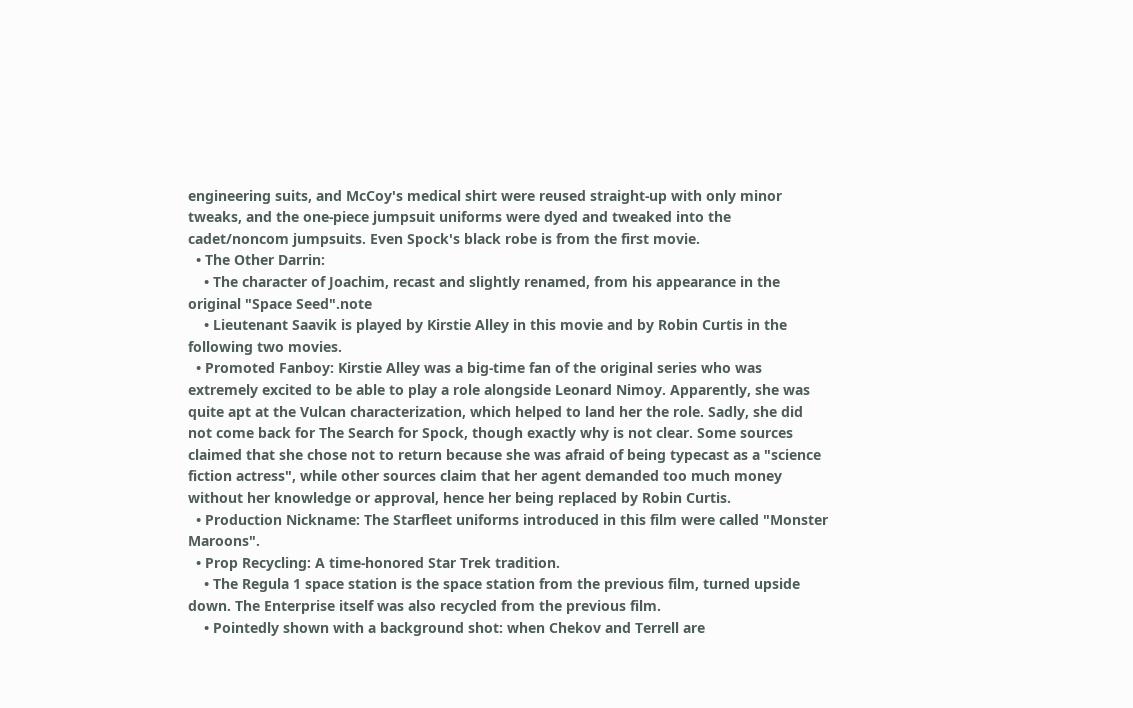engineering suits, and McCoy's medical shirt were reused straight-up with only minor tweaks, and the one-piece jumpsuit uniforms were dyed and tweaked into the cadet/noncom jumpsuits. Even Spock's black robe is from the first movie.
  • The Other Darrin:
    • The character of Joachim, recast and slightly renamed, from his appearance in the original "Space Seed".note
    • Lieutenant Saavik is played by Kirstie Alley in this movie and by Robin Curtis in the following two movies.
  • Promoted Fanboy: Kirstie Alley was a big-time fan of the original series who was extremely excited to be able to play a role alongside Leonard Nimoy. Apparently, she was quite apt at the Vulcan characterization, which helped to land her the role. Sadly, she did not come back for The Search for Spock, though exactly why is not clear. Some sources claimed that she chose not to return because she was afraid of being typecast as a "science fiction actress", while other sources claim that her agent demanded too much money without her knowledge or approval, hence her being replaced by Robin Curtis.
  • Production Nickname: The Starfleet uniforms introduced in this film were called "Monster Maroons".
  • Prop Recycling: A time-honored Star Trek tradition.
    • The Regula 1 space station is the space station from the previous film, turned upside down. The Enterprise itself was also recycled from the previous film.
    • Pointedly shown with a background shot: when Chekov and Terrell are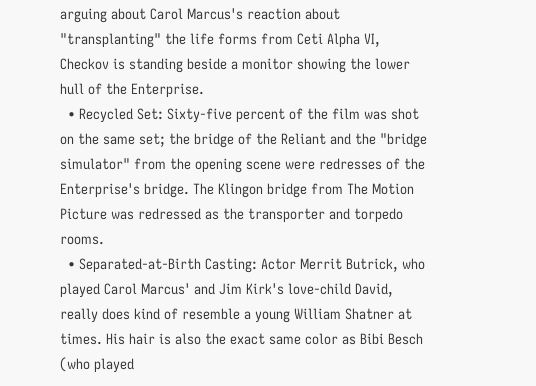arguing about Carol Marcus's reaction about "transplanting" the life forms from Ceti Alpha VI, Checkov is standing beside a monitor showing the lower hull of the Enterprise.
  • Recycled Set: Sixty-five percent of the film was shot on the same set; the bridge of the Reliant and the "bridge simulator" from the opening scene were redresses of the Enterprise's bridge. The Klingon bridge from The Motion Picture was redressed as the transporter and torpedo rooms.
  • Separated-at-Birth Casting: Actor Merrit Butrick, who played Carol Marcus' and Jim Kirk's love-child David, really does kind of resemble a young William Shatner at times. His hair is also the exact same color as Bibi Besch (who played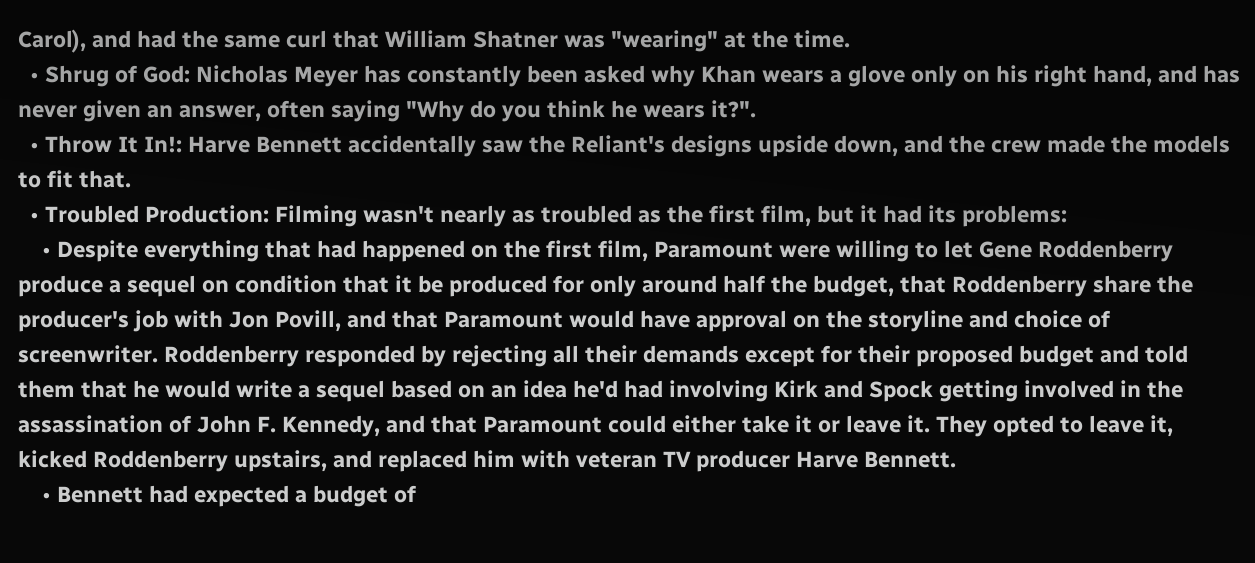Carol), and had the same curl that William Shatner was "wearing" at the time.
  • Shrug of God: Nicholas Meyer has constantly been asked why Khan wears a glove only on his right hand, and has never given an answer, often saying "Why do you think he wears it?".
  • Throw It In!: Harve Bennett accidentally saw the Reliant's designs upside down, and the crew made the models to fit that.
  • Troubled Production: Filming wasn't nearly as troubled as the first film, but it had its problems:
    • Despite everything that had happened on the first film, Paramount were willing to let Gene Roddenberry produce a sequel on condition that it be produced for only around half the budget, that Roddenberry share the producer's job with Jon Povill, and that Paramount would have approval on the storyline and choice of screenwriter. Roddenberry responded by rejecting all their demands except for their proposed budget and told them that he would write a sequel based on an idea he'd had involving Kirk and Spock getting involved in the assassination of John F. Kennedy, and that Paramount could either take it or leave it. They opted to leave it, kicked Roddenberry upstairs, and replaced him with veteran TV producer Harve Bennett.
    • Bennett had expected a budget of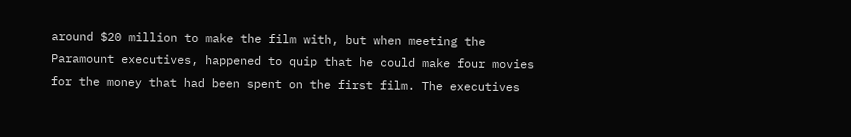around $20 million to make the film with, but when meeting the Paramount executives, happened to quip that he could make four movies for the money that had been spent on the first film. The executives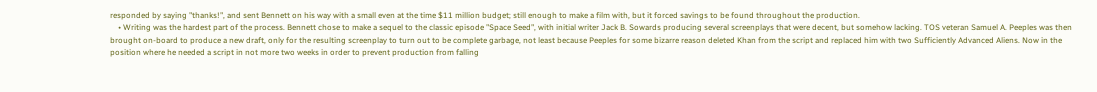responded by saying "thanks!", and sent Bennett on his way with a small even at the time $11 million budget; still enough to make a film with, but it forced savings to be found throughout the production.
    • Writing was the hardest part of the process. Bennett chose to make a sequel to the classic episode "Space Seed", with initial writer Jack B. Sowards producing several screenplays that were decent, but somehow lacking. TOS veteran Samuel A. Peeples was then brought on-board to produce a new draft, only for the resulting screenplay to turn out to be complete garbage, not least because Peeples for some bizarre reason deleted Khan from the script and replaced him with two Sufficiently Advanced Aliens. Now in the position where he needed a script in not more two weeks in order to prevent production from falling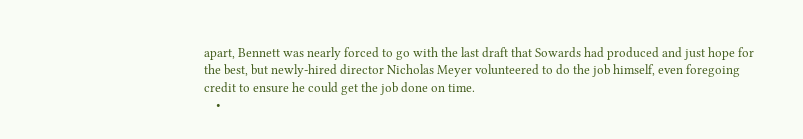apart, Bennett was nearly forced to go with the last draft that Sowards had produced and just hope for the best, but newly-hired director Nicholas Meyer volunteered to do the job himself, even foregoing credit to ensure he could get the job done on time.
    •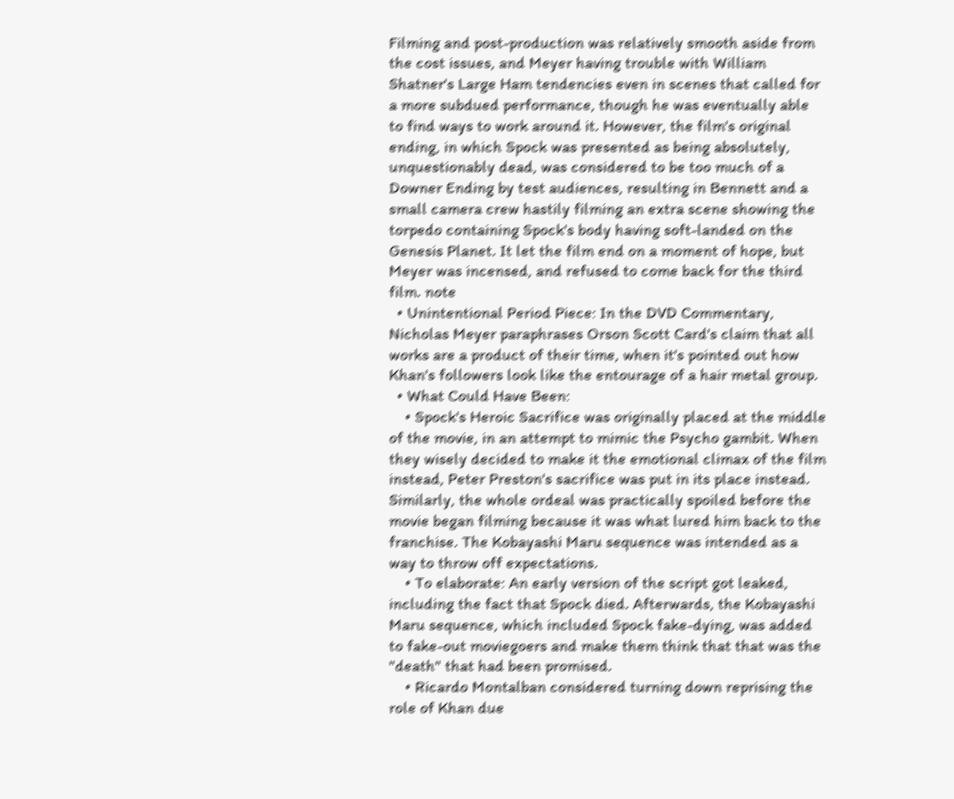Filming and post-production was relatively smooth aside from the cost issues, and Meyer having trouble with William Shatner's Large Ham tendencies even in scenes that called for a more subdued performance, though he was eventually able to find ways to work around it. However, the film's original ending, in which Spock was presented as being absolutely, unquestionably dead, was considered to be too much of a Downer Ending by test audiences, resulting in Bennett and a small camera crew hastily filming an extra scene showing the torpedo containing Spock's body having soft-landed on the Genesis Planet. It let the film end on a moment of hope, but Meyer was incensed, and refused to come back for the third film. note
  • Unintentional Period Piece: In the DVD Commentary, Nicholas Meyer paraphrases Orson Scott Card's claim that all works are a product of their time, when it's pointed out how Khan's followers look like the entourage of a hair metal group.
  • What Could Have Been:
    • Spock's Heroic Sacrifice was originally placed at the middle of the movie, in an attempt to mimic the Psycho gambit. When they wisely decided to make it the emotional climax of the film instead, Peter Preston's sacrifice was put in its place instead. Similarly, the whole ordeal was practically spoiled before the movie began filming because it was what lured him back to the franchise. The Kobayashi Maru sequence was intended as a way to throw off expectations.
    • To elaborate: An early version of the script got leaked, including the fact that Spock died. Afterwards, the Kobayashi Maru sequence, which included Spock fake-dying, was added to fake-out moviegoers and make them think that that was the "death" that had been promised.
    • Ricardo Montalban considered turning down reprising the role of Khan due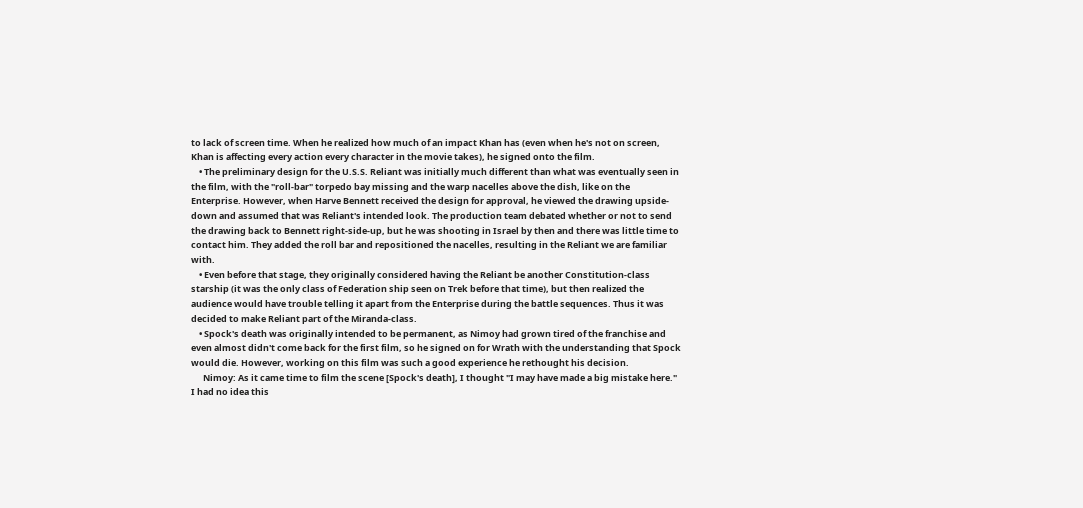to lack of screen time. When he realized how much of an impact Khan has (even when he's not on screen, Khan is affecting every action every character in the movie takes), he signed onto the film.
    • The preliminary design for the U.S.S. Reliant was initially much different than what was eventually seen in the film, with the "roll-bar" torpedo bay missing and the warp nacelles above the dish, like on the Enterprise. However, when Harve Bennett received the design for approval, he viewed the drawing upside-down and assumed that was Reliant's intended look. The production team debated whether or not to send the drawing back to Bennett right-side-up, but he was shooting in Israel by then and there was little time to contact him. They added the roll bar and repositioned the nacelles, resulting in the Reliant we are familiar with.
    • Even before that stage, they originally considered having the Reliant be another Constitution-class starship (it was the only class of Federation ship seen on Trek before that time), but then realized the audience would have trouble telling it apart from the Enterprise during the battle sequences. Thus it was decided to make Reliant part of the Miranda-class.
    • Spock's death was originally intended to be permanent, as Nimoy had grown tired of the franchise and even almost didn't come back for the first film, so he signed on for Wrath with the understanding that Spock would die. However, working on this film was such a good experience he rethought his decision.
      Nimoy: As it came time to film the scene [Spock's death], I thought "I may have made a big mistake here." I had no idea this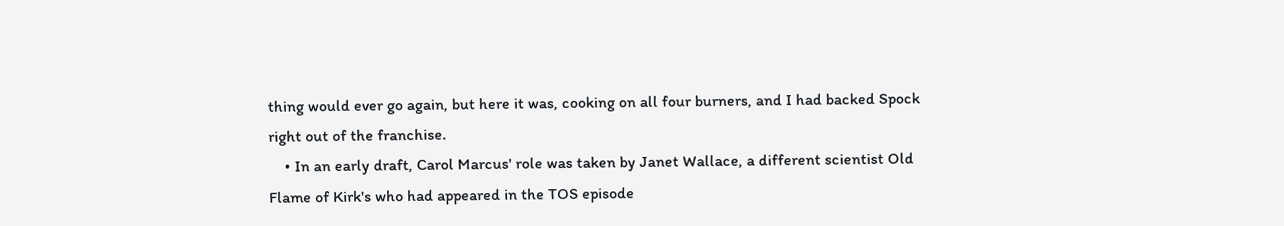thing would ever go again, but here it was, cooking on all four burners, and I had backed Spock right out of the franchise.
    • In an early draft, Carol Marcus' role was taken by Janet Wallace, a different scientist Old Flame of Kirk's who had appeared in the TOS episode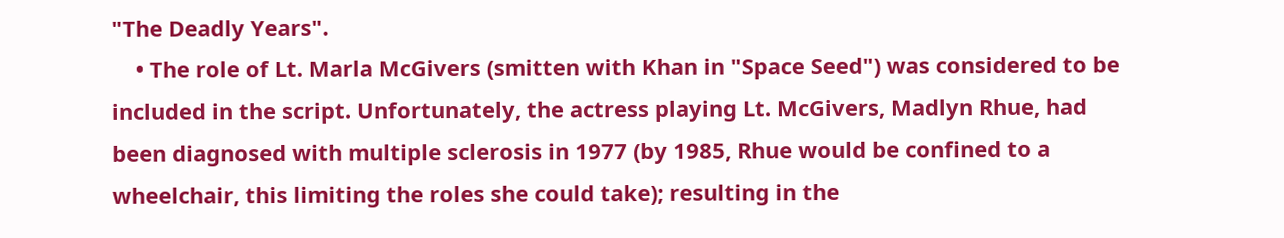"The Deadly Years".
    • The role of Lt. Marla McGivers (smitten with Khan in "Space Seed") was considered to be included in the script. Unfortunately, the actress playing Lt. McGivers, Madlyn Rhue, had been diagnosed with multiple sclerosis in 1977 (by 1985, Rhue would be confined to a wheelchair, this limiting the roles she could take); resulting in the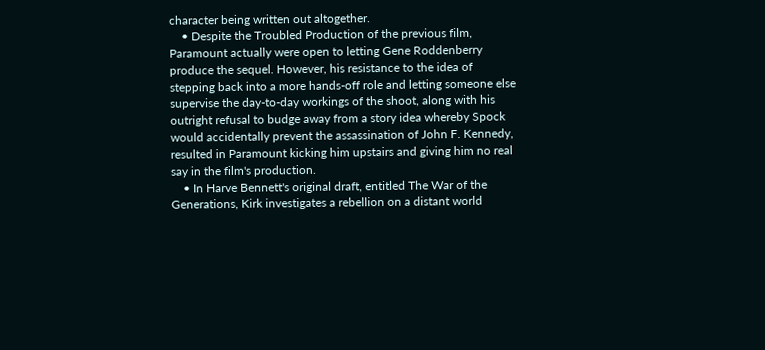character being written out altogether.
    • Despite the Troubled Production of the previous film, Paramount actually were open to letting Gene Roddenberry produce the sequel. However, his resistance to the idea of stepping back into a more hands-off role and letting someone else supervise the day-to-day workings of the shoot, along with his outright refusal to budge away from a story idea whereby Spock would accidentally prevent the assassination of John F. Kennedy, resulted in Paramount kicking him upstairs and giving him no real say in the film's production.
    • In Harve Bennett's original draft, entitled The War of the Generations, Kirk investigates a rebellion on a distant world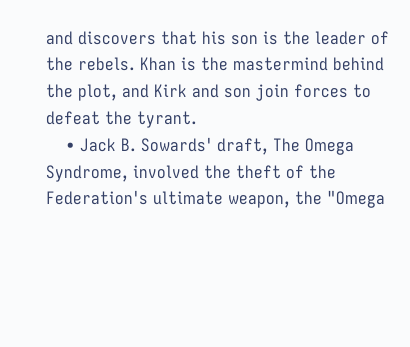and discovers that his son is the leader of the rebels. Khan is the mastermind behind the plot, and Kirk and son join forces to defeat the tyrant.
    • Jack B. Sowards' draft, The Omega Syndrome, involved the theft of the Federation's ultimate weapon, the "Omega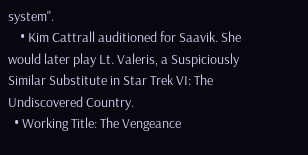system".
    • Kim Cattrall auditioned for Saavik. She would later play Lt. Valeris, a Suspiciously Similar Substitute in Star Trek VI: The Undiscovered Country.
  • Working Title: The Vengeance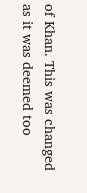of Khan. This was changed as it was deemed too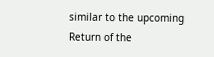similar to the upcoming Return of the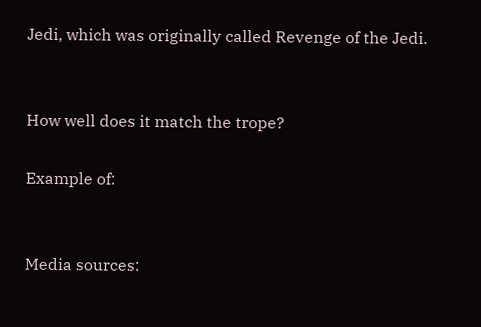Jedi, which was originally called Revenge of the Jedi.


How well does it match the trope?

Example of:


Media sources: